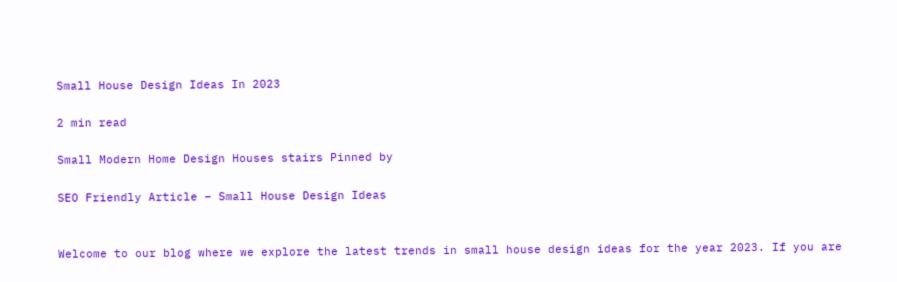Small House Design Ideas In 2023

2 min read

Small Modern Home Design Houses stairs Pinned by

SEO Friendly Article – Small House Design Ideas


Welcome to our blog where we explore the latest trends in small house design ideas for the year 2023. If you are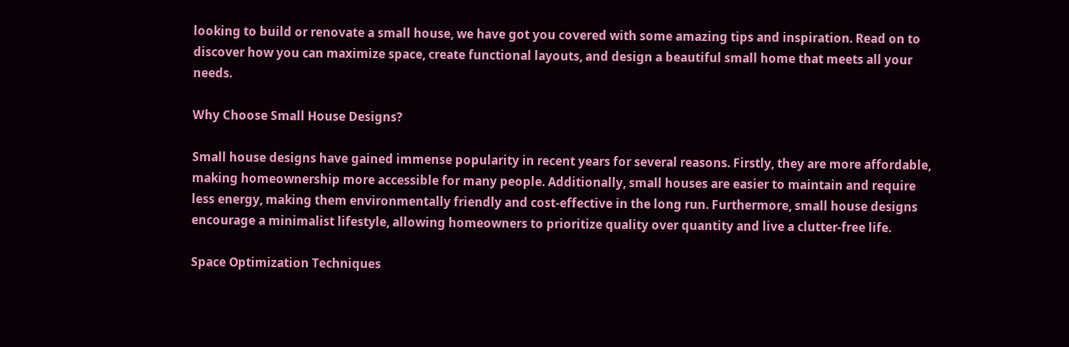looking to build or renovate a small house, we have got you covered with some amazing tips and inspiration. Read on to discover how you can maximize space, create functional layouts, and design a beautiful small home that meets all your needs.

Why Choose Small House Designs?

Small house designs have gained immense popularity in recent years for several reasons. Firstly, they are more affordable, making homeownership more accessible for many people. Additionally, small houses are easier to maintain and require less energy, making them environmentally friendly and cost-effective in the long run. Furthermore, small house designs encourage a minimalist lifestyle, allowing homeowners to prioritize quality over quantity and live a clutter-free life.

Space Optimization Techniques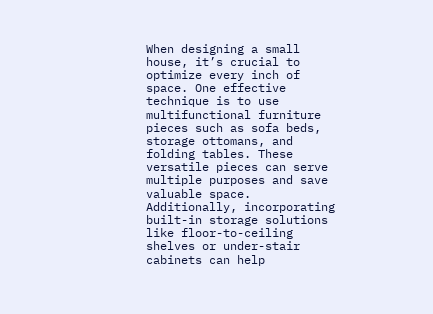When designing a small house, it’s crucial to optimize every inch of space. One effective technique is to use multifunctional furniture pieces such as sofa beds, storage ottomans, and folding tables. These versatile pieces can serve multiple purposes and save valuable space. Additionally, incorporating built-in storage solutions like floor-to-ceiling shelves or under-stair cabinets can help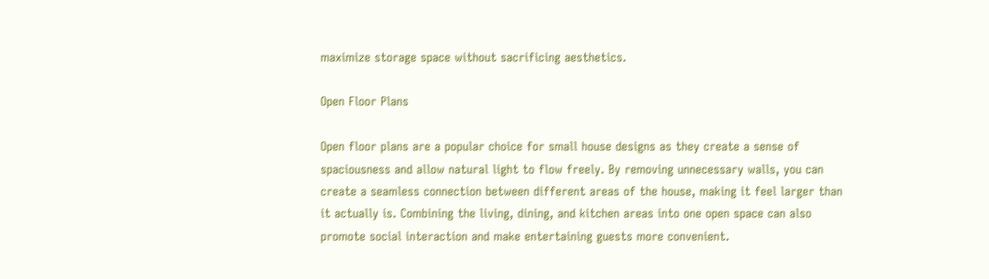maximize storage space without sacrificing aesthetics.

Open Floor Plans

Open floor plans are a popular choice for small house designs as they create a sense of spaciousness and allow natural light to flow freely. By removing unnecessary walls, you can create a seamless connection between different areas of the house, making it feel larger than it actually is. Combining the living, dining, and kitchen areas into one open space can also promote social interaction and make entertaining guests more convenient.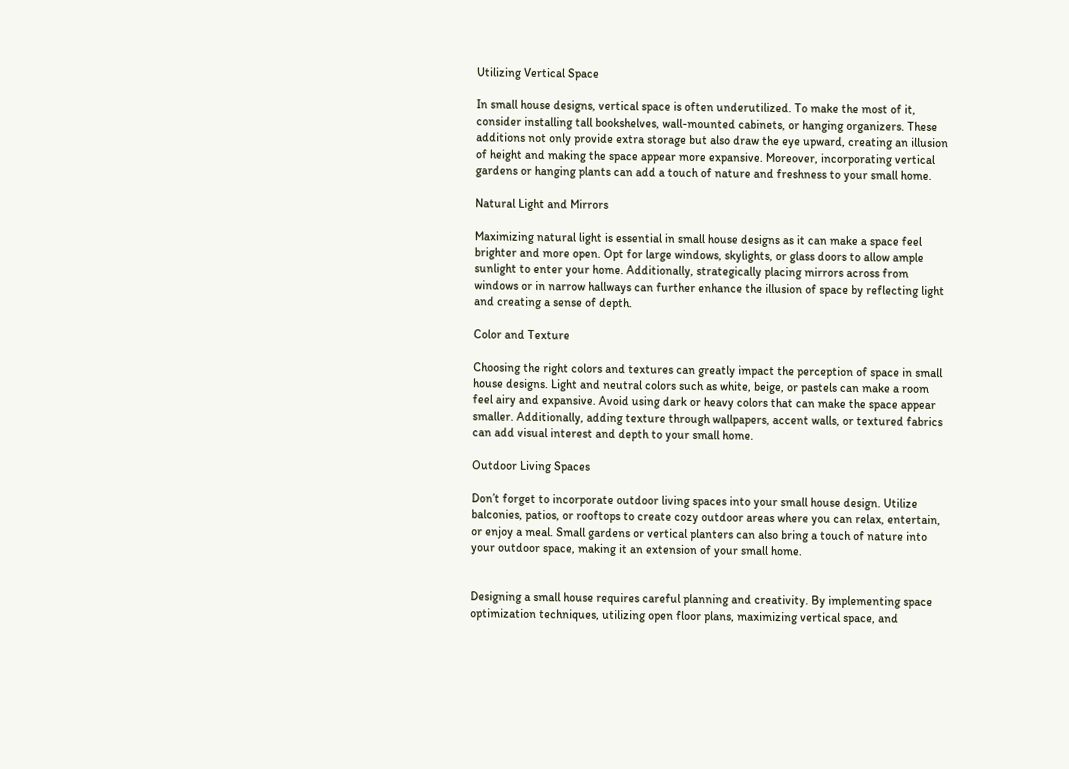Utilizing Vertical Space

In small house designs, vertical space is often underutilized. To make the most of it, consider installing tall bookshelves, wall-mounted cabinets, or hanging organizers. These additions not only provide extra storage but also draw the eye upward, creating an illusion of height and making the space appear more expansive. Moreover, incorporating vertical gardens or hanging plants can add a touch of nature and freshness to your small home.

Natural Light and Mirrors

Maximizing natural light is essential in small house designs as it can make a space feel brighter and more open. Opt for large windows, skylights, or glass doors to allow ample sunlight to enter your home. Additionally, strategically placing mirrors across from windows or in narrow hallways can further enhance the illusion of space by reflecting light and creating a sense of depth.

Color and Texture

Choosing the right colors and textures can greatly impact the perception of space in small house designs. Light and neutral colors such as white, beige, or pastels can make a room feel airy and expansive. Avoid using dark or heavy colors that can make the space appear smaller. Additionally, adding texture through wallpapers, accent walls, or textured fabrics can add visual interest and depth to your small home.

Outdoor Living Spaces

Don’t forget to incorporate outdoor living spaces into your small house design. Utilize balconies, patios, or rooftops to create cozy outdoor areas where you can relax, entertain, or enjoy a meal. Small gardens or vertical planters can also bring a touch of nature into your outdoor space, making it an extension of your small home.


Designing a small house requires careful planning and creativity. By implementing space optimization techniques, utilizing open floor plans, maximizing vertical space, and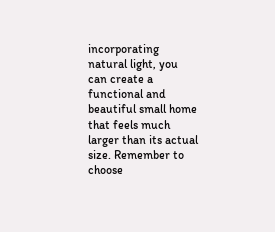incorporating natural light, you can create a functional and beautiful small home that feels much larger than its actual size. Remember to choose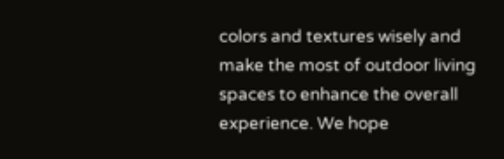colors and textures wisely and make the most of outdoor living spaces to enhance the overall experience. We hope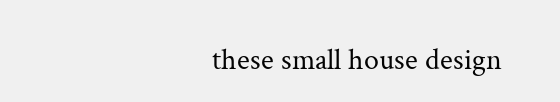these small house design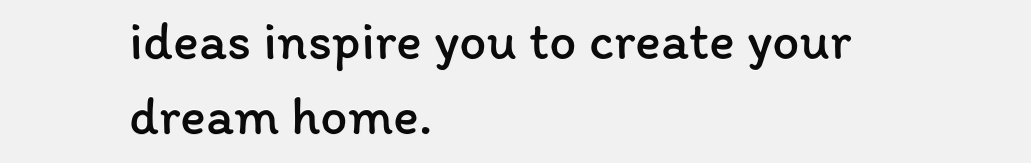ideas inspire you to create your dream home.